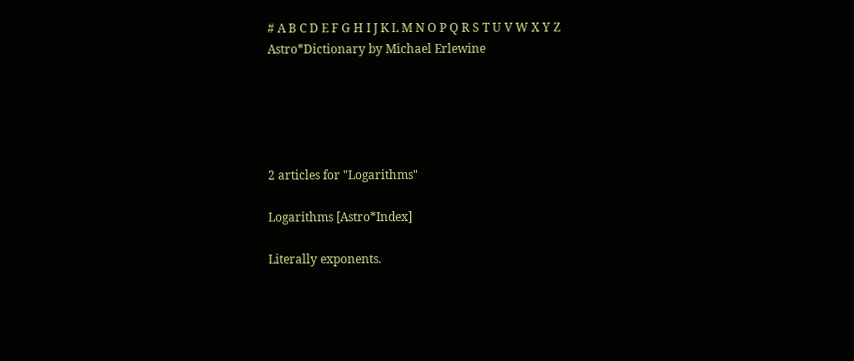# A B C D E F G H I J K L M N O P Q R S T U V W X Y Z
Astro*Dictionary by Michael Erlewine





2 articles for "Logarithms"

Logarithms [Astro*Index]

Literally exponents.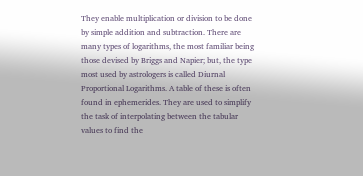They enable multiplication or division to be done by simple addition and subtraction. There are many types of logarithms, the most familiar being those devised by Briggs and Napier; but, the type most used by astrologers is called Diurnal Proportional Logarithms. A table of these is often found in ephemerides. They are used to simplify the task of interpolating between the tabular values to find the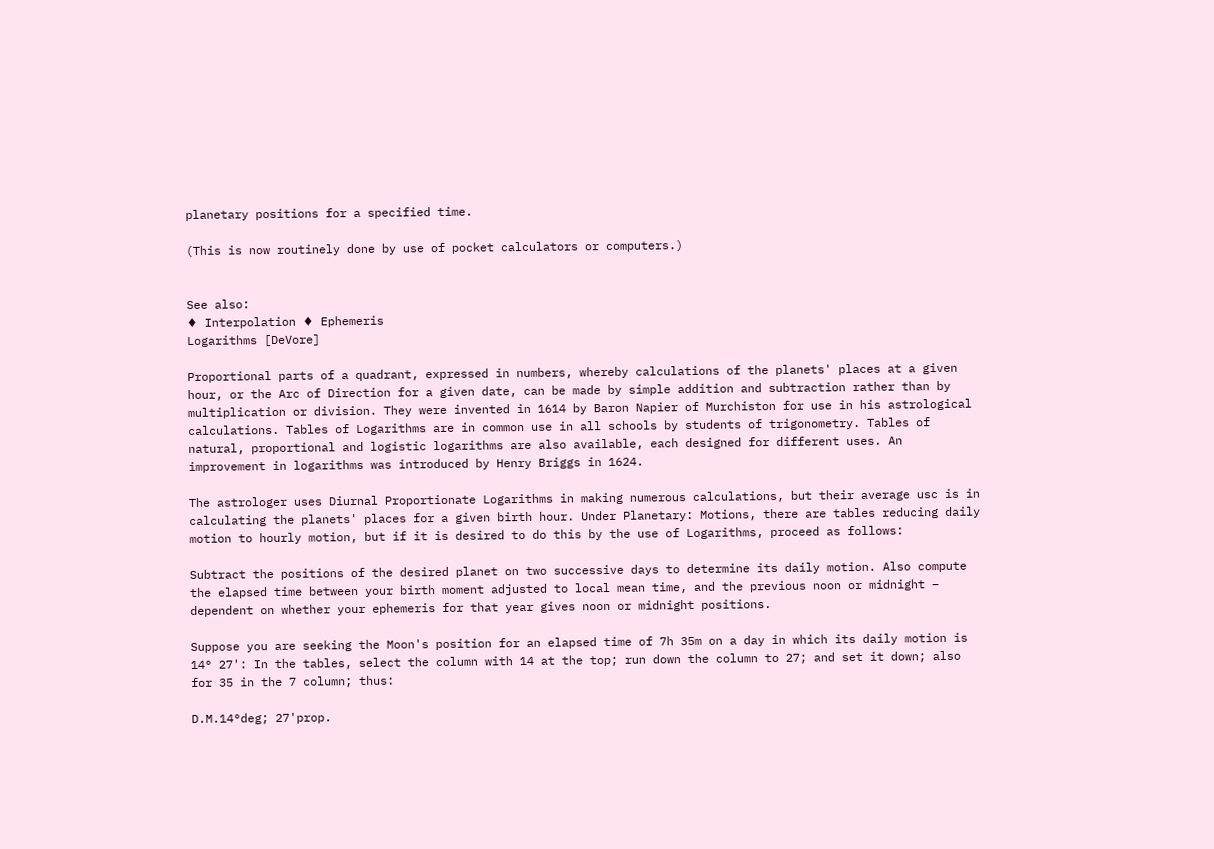planetary positions for a specified time.

(This is now routinely done by use of pocket calculators or computers.)


See also:
♦ Interpolation ♦ Ephemeris
Logarithms [DeVore]

Proportional parts of a quadrant, expressed in numbers, whereby calculations of the planets' places at a given hour, or the Arc of Direction for a given date, can be made by simple addition and subtraction rather than by multiplication or division. They were invented in 1614 by Baron Napier of Murchiston for use in his astrological calculations. Tables of Logarithms are in common use in all schools by students of trigonometry. Tables of natural, proportional and logistic logarithms are also available, each designed for different uses. An improvement in logarithms was introduced by Henry Briggs in 1624.

The astrologer uses Diurnal Proportionate Logarithms in making numerous calculations, but their average usc is in calculating the planets' places for a given birth hour. Under Planetary: Motions, there are tables reducing daily motion to hourly motion, but if it is desired to do this by the use of Logarithms, proceed as follows:

Subtract the positions of the desired planet on two successive days to determine its daily motion. Also compute the elapsed time between your birth moment adjusted to local mean time, and the previous noon or midnight – dependent on whether your ephemeris for that year gives noon or midnight positions.

Suppose you are seeking the Moon's position for an elapsed time of 7h 35m on a day in which its daily motion is 14° 27': In the tables, select the column with 14 at the top; run down the column to 27; and set it down; also for 35 in the 7 column; thus:

D.M.14°deg; 27'prop.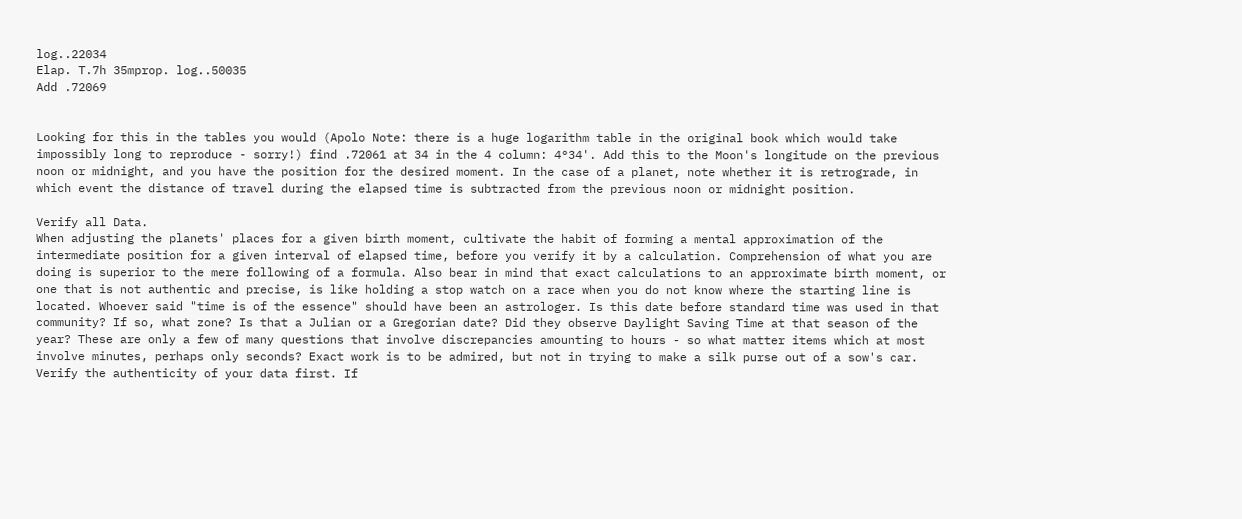log..22034
Elap. T.7h 35mprop. log..50035
Add .72069


Looking for this in the tables you would (Apolo Note: there is a huge logarithm table in the original book which would take impossibly long to reproduce - sorry!) find .72061 at 34 in the 4 column: 4°34'. Add this to the Moon's longitude on the previous noon or midnight, and you have the position for the desired moment. In the case of a planet, note whether it is retrograde, in which event the distance of travel during the elapsed time is subtracted from the previous noon or midnight position.

Verify all Data.
When adjusting the planets' places for a given birth moment, cultivate the habit of forming a mental approximation of the intermediate position for a given interval of elapsed time, before you verify it by a calculation. Comprehension of what you are doing is superior to the mere following of a formula. Also bear in mind that exact calculations to an approximate birth moment, or one that is not authentic and precise, is like holding a stop watch on a race when you do not know where the starting line is located. Whoever said "time is of the essence" should have been an astrologer. Is this date before standard time was used in that community? If so, what zone? Is that a Julian or a Gregorian date? Did they observe Daylight Saving Time at that season of the year? These are only a few of many questions that involve discrepancies amounting to hours - so what matter items which at most involve minutes, perhaps only seconds? Exact work is to be admired, but not in trying to make a silk purse out of a sow's car. Verify the authenticity of your data first. If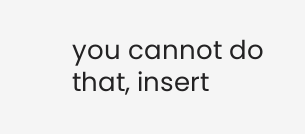you cannot do that, insert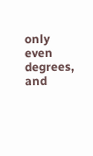only even degrees, and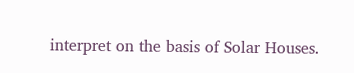interpret on the basis of Solar Houses.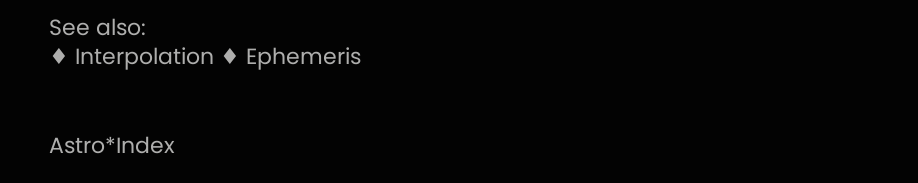See also:
♦ Interpolation ♦ Ephemeris


Astro*Index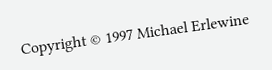Copyright © 1997 Michael Erlewine